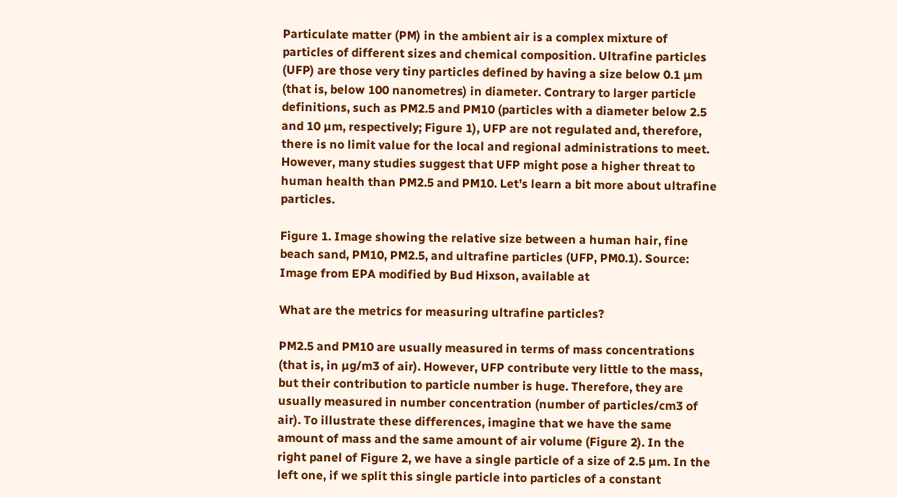Particulate matter (PM) in the ambient air is a complex mixture of particles of different sizes and chemical composition. Ultrafine particles (UFP) are those very tiny particles defined by having a size below 0.1 µm (that is, below 100 nanometres) in diameter. Contrary to larger particle definitions, such as PM2.5 and PM10 (particles with a diameter below 2.5 and 10 µm, respectively; Figure 1), UFP are not regulated and, therefore, there is no limit value for the local and regional administrations to meet. However, many studies suggest that UFP might pose a higher threat to human health than PM2.5 and PM10. Let’s learn a bit more about ultrafine particles.

Figure 1. Image showing the relative size between a human hair, fine beach sand, PM10, PM2.5, and ultrafine particles (UFP, PM0.1). Source: Image from EPA modified by Bud Hixson, available at

What are the metrics for measuring ultrafine particles?

PM2.5 and PM10 are usually measured in terms of mass concentrations (that is, in µg/m3 of air). However, UFP contribute very little to the mass, but their contribution to particle number is huge. Therefore, they are usually measured in number concentration (number of particles/cm3 of air). To illustrate these differences, imagine that we have the same amount of mass and the same amount of air volume (Figure 2). In the right panel of Figure 2, we have a single particle of a size of 2.5 µm. In the left one, if we split this single particle into particles of a constant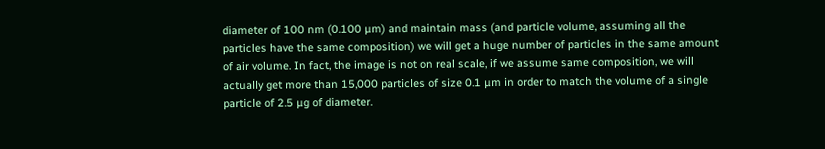diameter of 100 nm (0.100 µm) and maintain mass (and particle volume, assuming all the particles have the same composition) we will get a huge number of particles in the same amount of air volume. In fact, the image is not on real scale, if we assume same composition, we will actually get more than 15,000 particles of size 0.1 µm in order to match the volume of a single particle of 2.5 µg of diameter.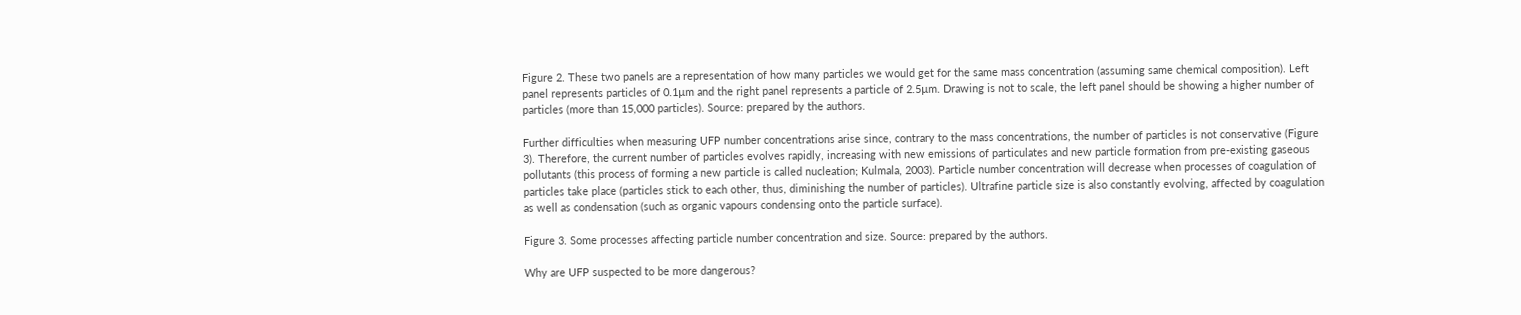Figure 2. These two panels are a representation of how many particles we would get for the same mass concentration (assuming same chemical composition). Left panel represents particles of 0.1µm and the right panel represents a particle of 2.5µm. Drawing is not to scale, the left panel should be showing a higher number of particles (more than 15,000 particles). Source: prepared by the authors.

Further difficulties when measuring UFP number concentrations arise since, contrary to the mass concentrations, the number of particles is not conservative (Figure 3). Therefore, the current number of particles evolves rapidly, increasing with new emissions of particulates and new particle formation from pre-existing gaseous pollutants (this process of forming a new particle is called nucleation; Kulmala, 2003). Particle number concentration will decrease when processes of coagulation of particles take place (particles stick to each other, thus, diminishing the number of particles). Ultrafine particle size is also constantly evolving, affected by coagulation as well as condensation (such as organic vapours condensing onto the particle surface).

Figure 3. Some processes affecting particle number concentration and size. Source: prepared by the authors.

Why are UFP suspected to be more dangerous?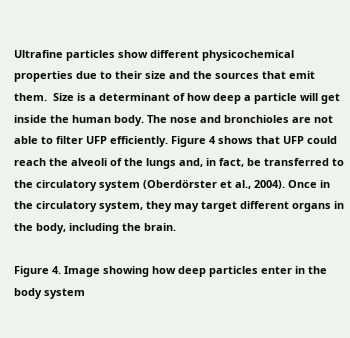Ultrafine particles show different physicochemical properties due to their size and the sources that emit them.  Size is a determinant of how deep a particle will get inside the human body. The nose and bronchioles are not able to filter UFP efficiently. Figure 4 shows that UFP could reach the alveoli of the lungs and, in fact, be transferred to the circulatory system (Oberdörster et al., 2004). Once in the circulatory system, they may target different organs in the body, including the brain.

Figure 4. Image showing how deep particles enter in the body system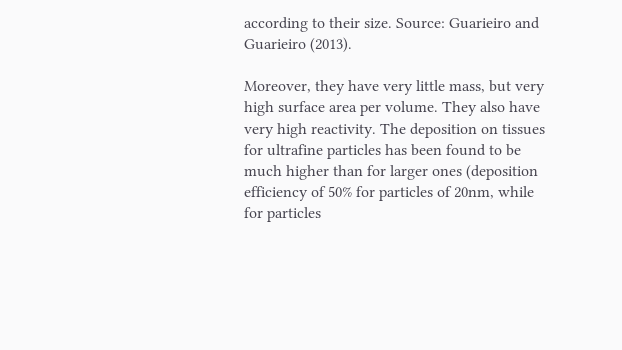according to their size. Source: Guarieiro and Guarieiro (2013).

Moreover, they have very little mass, but very high surface area per volume. They also have very high reactivity. The deposition on tissues for ultrafine particles has been found to be much higher than for larger ones (deposition efficiency of 50% for particles of 20nm, while for particles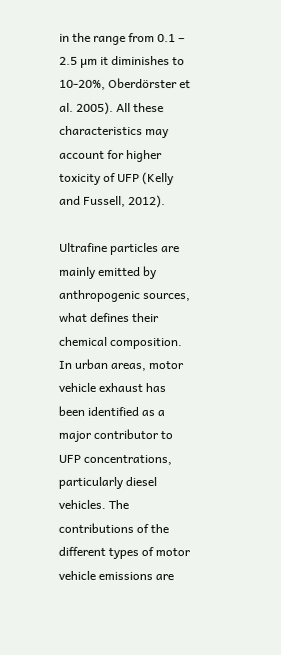in the range from 0.1 – 2.5 µm it diminishes to 10-20%, Oberdörster et al. 2005). All these characteristics may account for higher toxicity of UFP (Kelly and Fussell, 2012).

Ultrafine particles are mainly emitted by anthropogenic sources, what defines their chemical composition. In urban areas, motor vehicle exhaust has been identified as a major contributor to UFP concentrations, particularly diesel vehicles. The contributions of the different types of motor vehicle emissions are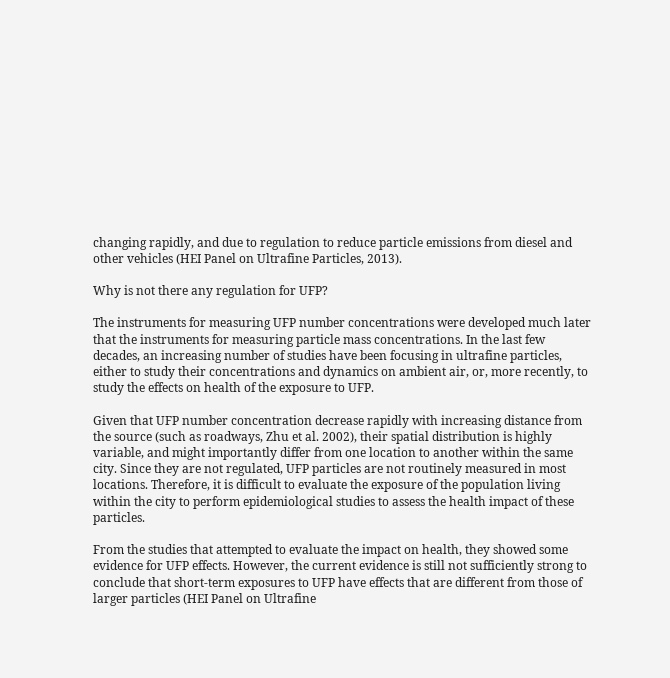changing rapidly, and due to regulation to reduce particle emissions from diesel and other vehicles (HEI Panel on Ultrafine Particles, 2013).

Why is not there any regulation for UFP?

The instruments for measuring UFP number concentrations were developed much later that the instruments for measuring particle mass concentrations. In the last few decades, an increasing number of studies have been focusing in ultrafine particles, either to study their concentrations and dynamics on ambient air, or, more recently, to study the effects on health of the exposure to UFP.

Given that UFP number concentration decrease rapidly with increasing distance from the source (such as roadways, Zhu et al. 2002), their spatial distribution is highly variable, and might importantly differ from one location to another within the same city. Since they are not regulated, UFP particles are not routinely measured in most locations. Therefore, it is difficult to evaluate the exposure of the population living within the city to perform epidemiological studies to assess the health impact of these particles.

From the studies that attempted to evaluate the impact on health, they showed some evidence for UFP effects. However, the current evidence is still not sufficiently strong to conclude that short-term exposures to UFP have effects that are different from those of larger particles (HEI Panel on Ultrafine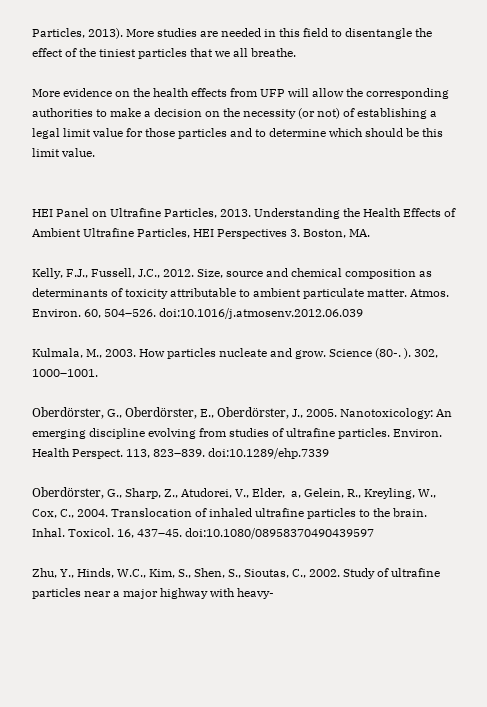Particles, 2013). More studies are needed in this field to disentangle the effect of the tiniest particles that we all breathe.

More evidence on the health effects from UFP will allow the corresponding authorities to make a decision on the necessity (or not) of establishing a legal limit value for those particles and to determine which should be this limit value.


HEI Panel on Ultrafine Particles, 2013. Understanding the Health Effects of Ambient Ultrafine Particles, HEI Perspectives 3. Boston, MA.

Kelly, F.J., Fussell, J.C., 2012. Size, source and chemical composition as determinants of toxicity attributable to ambient particulate matter. Atmos. Environ. 60, 504–526. doi:10.1016/j.atmosenv.2012.06.039

Kulmala, M., 2003. How particles nucleate and grow. Science (80-. ). 302, 1000–1001.

Oberdörster, G., Oberdörster, E., Oberdörster, J., 2005. Nanotoxicology: An emerging discipline evolving from studies of ultrafine particles. Environ. Health Perspect. 113, 823–839. doi:10.1289/ehp.7339

Oberdörster, G., Sharp, Z., Atudorei, V., Elder,  a, Gelein, R., Kreyling, W., Cox, C., 2004. Translocation of inhaled ultrafine particles to the brain. Inhal. Toxicol. 16, 437–45. doi:10.1080/08958370490439597

Zhu, Y., Hinds, W.C., Kim, S., Shen, S., Sioutas, C., 2002. Study of ultrafine particles near a major highway with heavy-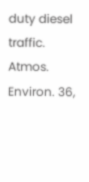duty diesel traffic. Atmos. Environ. 36,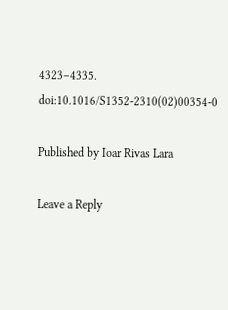4323–4335. doi:10.1016/S1352-2310(02)00354-0

Published by Ioar Rivas Lara

Leave a Reply